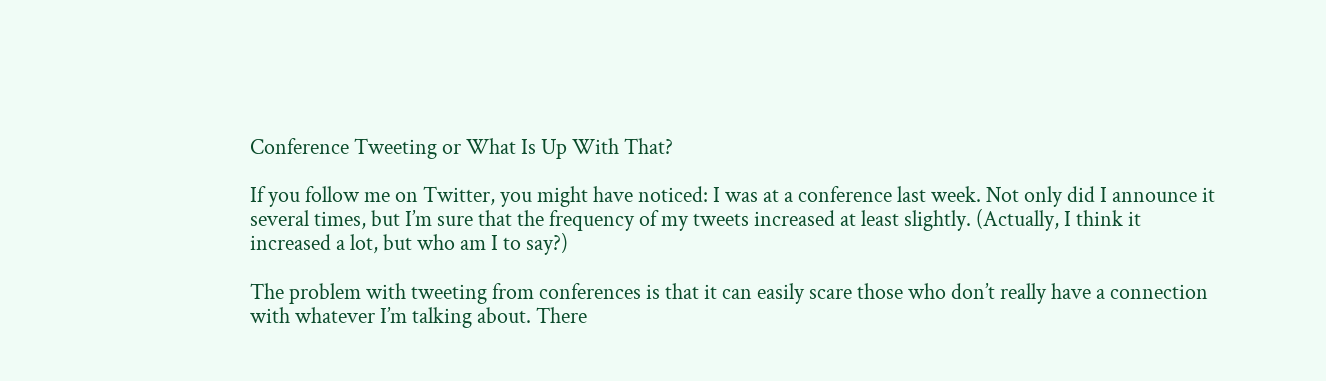Conference Tweeting or What Is Up With That?

If you follow me on Twitter, you might have noticed: I was at a conference last week. Not only did I announce it several times, but I’m sure that the frequency of my tweets increased at least slightly. (Actually, I think it increased a lot, but who am I to say?)

The problem with tweeting from conferences is that it can easily scare those who don’t really have a connection with whatever I’m talking about. There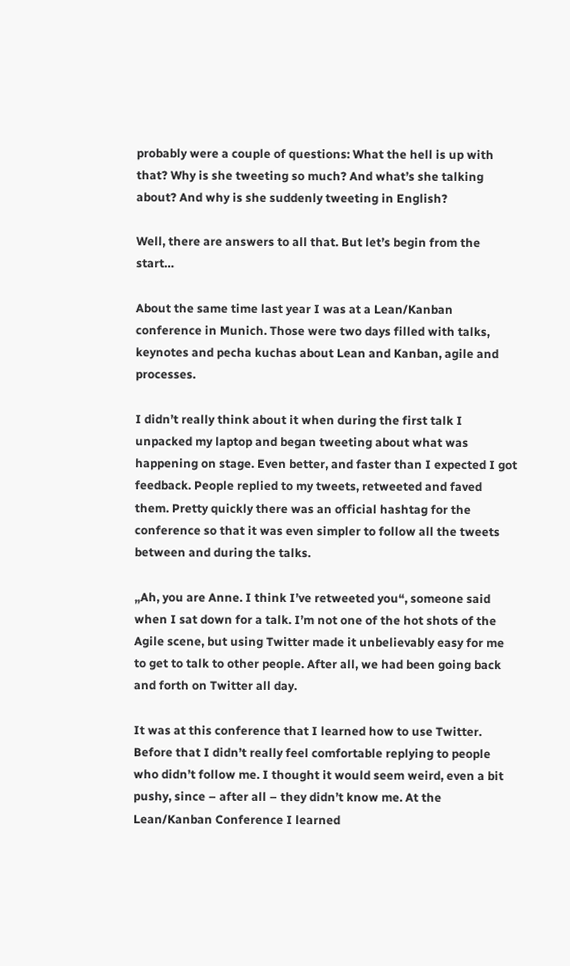probably were a couple of questions: What the hell is up with that? Why is she tweeting so much? And what’s she talking about? And why is she suddenly tweeting in English?

Well, there are answers to all that. But let’s begin from the start…

About the same time last year I was at a Lean/Kanban conference in Munich. Those were two days filled with talks, keynotes and pecha kuchas about Lean and Kanban, agile and processes.

I didn’t really think about it when during the first talk I unpacked my laptop and began tweeting about what was happening on stage. Even better, and faster than I expected I got feedback. People replied to my tweets, retweeted and faved them. Pretty quickly there was an official hashtag for the conference so that it was even simpler to follow all the tweets between and during the talks.

„Ah, you are Anne. I think I’ve retweeted you“, someone said when I sat down for a talk. I’m not one of the hot shots of the Agile scene, but using Twitter made it unbelievably easy for me to get to talk to other people. After all, we had been going back and forth on Twitter all day.

It was at this conference that I learned how to use Twitter. Before that I didn’t really feel comfortable replying to people who didn’t follow me. I thought it would seem weird, even a bit pushy, since – after all – they didn’t know me. At the Lean/Kanban Conference I learned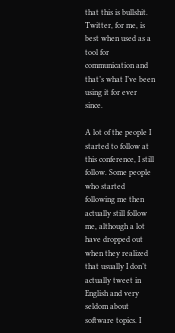that this is bullshit. Twitter, for me, is best when used as a tool for communication and that’s what I’ve been using it for ever since.

A lot of the people I started to follow at this conference, I still follow. Some people who started following me then actually still follow me, although a lot have dropped out when they realized that usually I don’t actually tweet in English and very seldom about software topics. I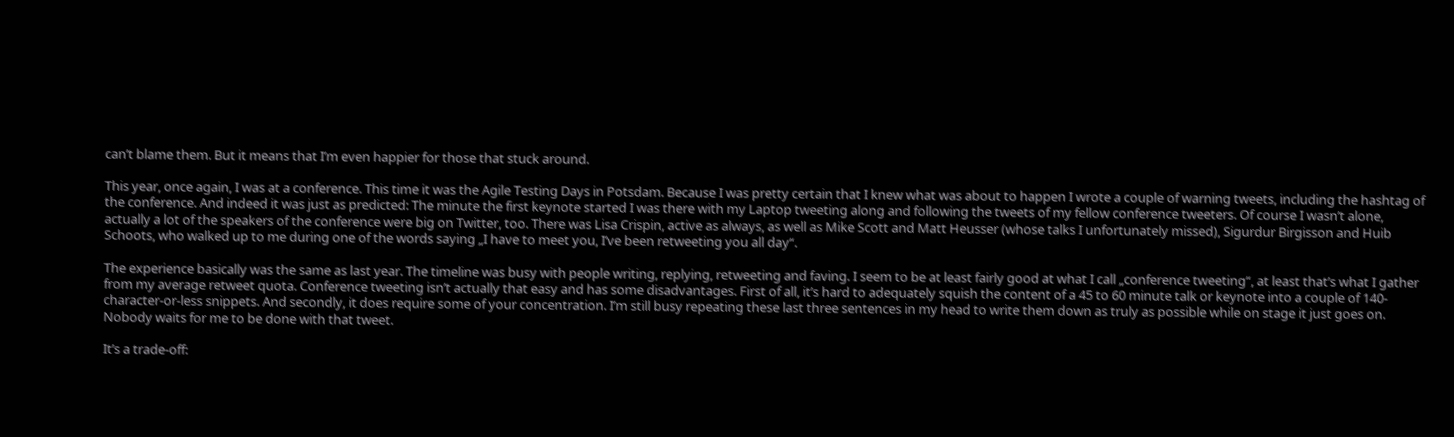can’t blame them. But it means that I’m even happier for those that stuck around.

This year, once again, I was at a conference. This time it was the Agile Testing Days in Potsdam. Because I was pretty certain that I knew what was about to happen I wrote a couple of warning tweets, including the hashtag of the conference. And indeed it was just as predicted: The minute the first keynote started I was there with my Laptop tweeting along and following the tweets of my fellow conference tweeters. Of course I wasn’t alone, actually a lot of the speakers of the conference were big on Twitter, too. There was Lisa Crispin, active as always, as well as Mike Scott and Matt Heusser (whose talks I unfortunately missed), Sigurdur Birgisson and Huib Schoots, who walked up to me during one of the words saying „I have to meet you, I’ve been retweeting you all day“.

The experience basically was the same as last year. The timeline was busy with people writing, replying, retweeting and faving. I seem to be at least fairly good at what I call „conference tweeting“, at least that’s what I gather from my average retweet quota. Conference tweeting isn’t actually that easy and has some disadvantages. First of all, it’s hard to adequately squish the content of a 45 to 60 minute talk or keynote into a couple of 140-character-or-less snippets. And secondly, it does require some of your concentration. I’m still busy repeating these last three sentences in my head to write them down as truly as possible while on stage it just goes on. Nobody waits for me to be done with that tweet.

It’s a trade-off: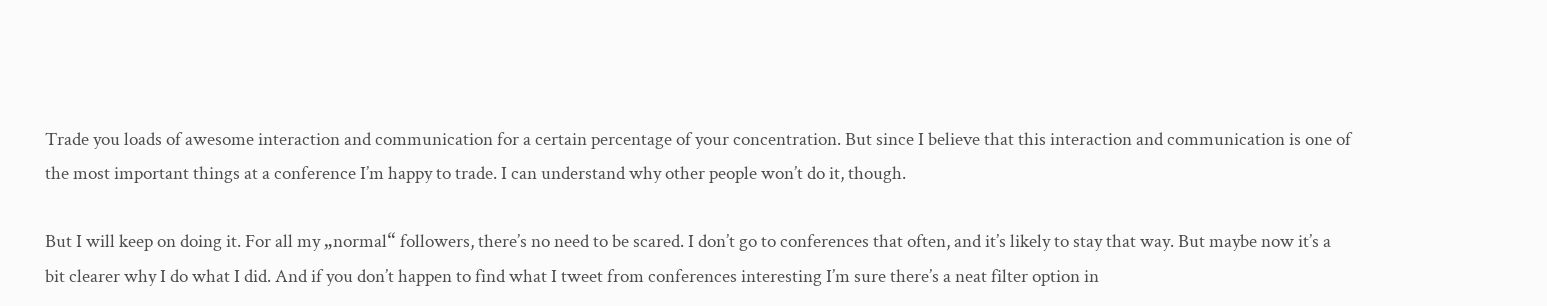Trade you loads of awesome interaction and communication for a certain percentage of your concentration. But since I believe that this interaction and communication is one of the most important things at a conference I’m happy to trade. I can understand why other people won’t do it, though.

But I will keep on doing it. For all my „normal“ followers, there’s no need to be scared. I don’t go to conferences that often, and it’s likely to stay that way. But maybe now it’s a bit clearer why I do what I did. And if you don’t happen to find what I tweet from conferences interesting I’m sure there’s a neat filter option in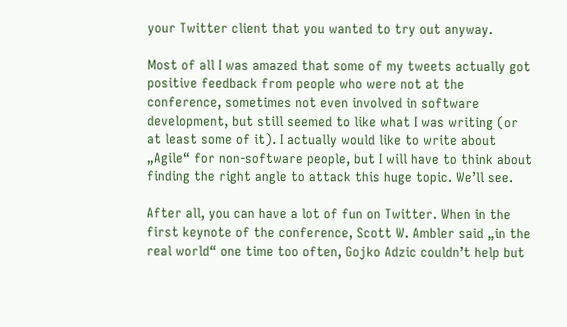your Twitter client that you wanted to try out anyway.

Most of all I was amazed that some of my tweets actually got positive feedback from people who were not at the conference, sometimes not even involved in software development, but still seemed to like what I was writing (or at least some of it). I actually would like to write about „Agile“ for non-software people, but I will have to think about finding the right angle to attack this huge topic. We’ll see.

After all, you can have a lot of fun on Twitter. When in the first keynote of the conference, Scott W. Ambler said „in the real world“ one time too often, Gojko Adzic couldn’t help but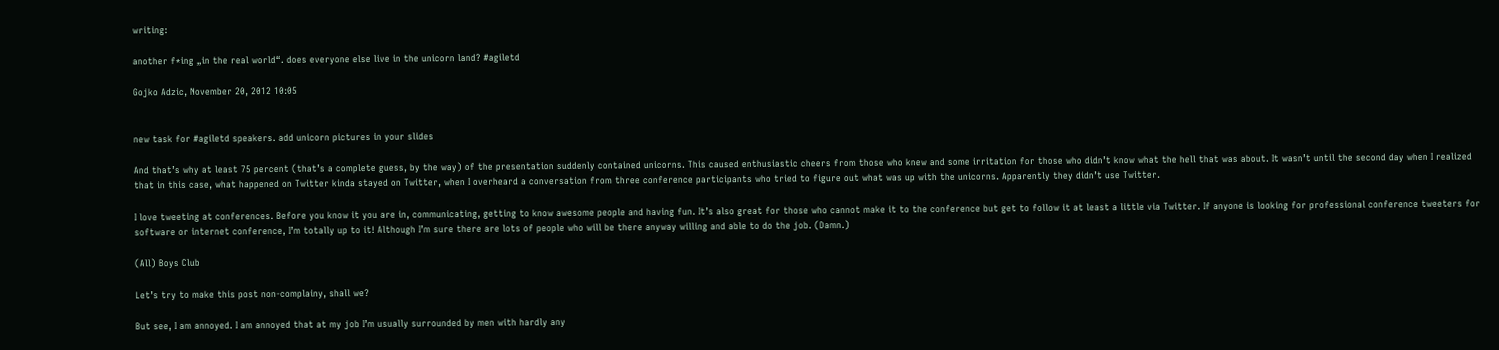writing:

another f*ing „in the real world“. does everyone else live in the unicorn land? #agiletd

Gojko Adzic, November 20, 2012 10:05


new task for #agiletd speakers. add unicorn pictures in your slides

And that’s why at least 75 percent (that’s a complete guess, by the way) of the presentation suddenly contained unicorns. This caused enthusiastic cheers from those who knew and some irritation for those who didn’t know what the hell that was about. It wasn’t until the second day when I realized that in this case, what happened on Twitter kinda stayed on Twitter, when I overheard a conversation from three conference participants who tried to figure out what was up with the unicorns. Apparently they didn’t use Twitter.

I love tweeting at conferences. Before you know it you are in, communicating, getting to know awesome people and having fun. It’s also great for those who cannot make it to the conference but get to follow it at least a little via Twitter. If anyone is looking for professional conference tweeters for software or internet conference, I’m totally up to it! Although I’m sure there are lots of people who will be there anyway willing and able to do the job. (Damn.)

(All) Boys Club

Let’s try to make this post non-complainy, shall we?

But see, I am annoyed. I am annoyed that at my job I’m usually surrounded by men with hardly any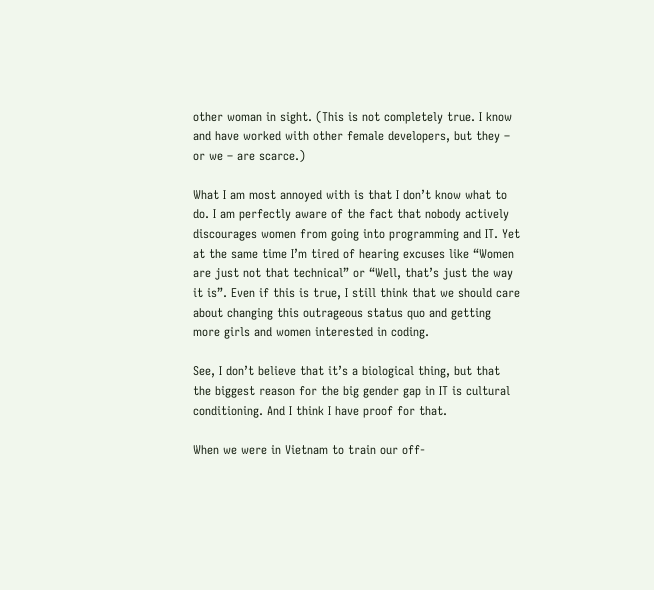other woman in sight. (This is not completely true. I know and have worked with other female developers, but they – or we – are scarce.)

What I am most annoyed with is that I don’t know what to do. I am perfectly aware of the fact that nobody actively discourages women from going into programming and IT. Yet at the same time I’m tired of hearing excuses like “Women are just not that technical” or “Well, that’s just the way it is”. Even if this is true, I still think that we should care about changing this outrageous status quo and getting more girls and women interested in coding.

See, I don’t believe that it’s a biological thing, but that the biggest reason for the big gender gap in IT is cultural conditioning. And I think I have proof for that.

When we were in Vietnam to train our off-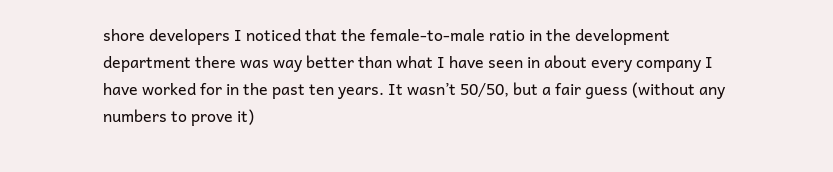shore developers I noticed that the female-to-male ratio in the development department there was way better than what I have seen in about every company I have worked for in the past ten years. It wasn’t 50/50, but a fair guess (without any numbers to prove it)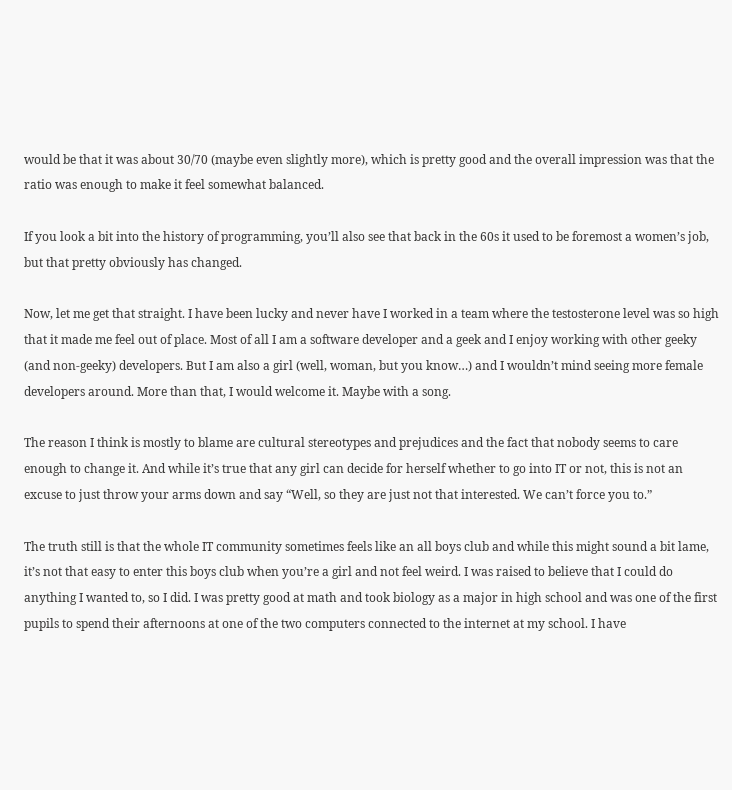would be that it was about 30/70 (maybe even slightly more), which is pretty good and the overall impression was that the ratio was enough to make it feel somewhat balanced.

If you look a bit into the history of programming, you’ll also see that back in the 60s it used to be foremost a women’s job, but that pretty obviously has changed.

Now, let me get that straight. I have been lucky and never have I worked in a team where the testosterone level was so high that it made me feel out of place. Most of all I am a software developer and a geek and I enjoy working with other geeky (and non-geeky) developers. But I am also a girl (well, woman, but you know…) and I wouldn’t mind seeing more female developers around. More than that, I would welcome it. Maybe with a song.

The reason I think is mostly to blame are cultural stereotypes and prejudices and the fact that nobody seems to care enough to change it. And while it’s true that any girl can decide for herself whether to go into IT or not, this is not an excuse to just throw your arms down and say “Well, so they are just not that interested. We can’t force you to.”

The truth still is that the whole IT community sometimes feels like an all boys club and while this might sound a bit lame, it’s not that easy to enter this boys club when you’re a girl and not feel weird. I was raised to believe that I could do anything I wanted to, so I did. I was pretty good at math and took biology as a major in high school and was one of the first pupils to spend their afternoons at one of the two computers connected to the internet at my school. I have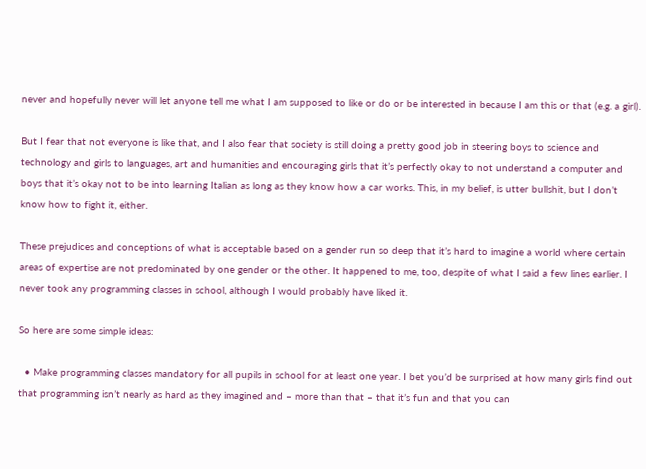never and hopefully never will let anyone tell me what I am supposed to like or do or be interested in because I am this or that (e.g. a girl).

But I fear that not everyone is like that, and I also fear that society is still doing a pretty good job in steering boys to science and technology and girls to languages, art and humanities and encouraging girls that it’s perfectly okay to not understand a computer and boys that it’s okay not to be into learning Italian as long as they know how a car works. This, in my belief, is utter bullshit, but I don’t know how to fight it, either.

These prejudices and conceptions of what is acceptable based on a gender run so deep that it’s hard to imagine a world where certain areas of expertise are not predominated by one gender or the other. It happened to me, too, despite of what I said a few lines earlier. I never took any programming classes in school, although I would probably have liked it.

So here are some simple ideas:

  • Make programming classes mandatory for all pupils in school for at least one year. I bet you’d be surprised at how many girls find out that programming isn’t nearly as hard as they imagined and – more than that – that it’s fun and that you can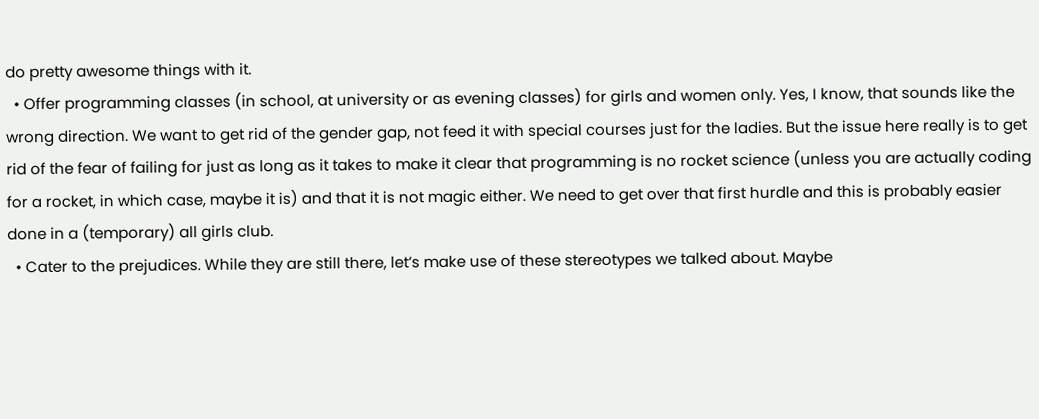do pretty awesome things with it.
  • Offer programming classes (in school, at university or as evening classes) for girls and women only. Yes, I know, that sounds like the wrong direction. We want to get rid of the gender gap, not feed it with special courses just for the ladies. But the issue here really is to get rid of the fear of failing for just as long as it takes to make it clear that programming is no rocket science (unless you are actually coding for a rocket, in which case, maybe it is) and that it is not magic either. We need to get over that first hurdle and this is probably easier done in a (temporary) all girls club.
  • Cater to the prejudices. While they are still there, let’s make use of these stereotypes we talked about. Maybe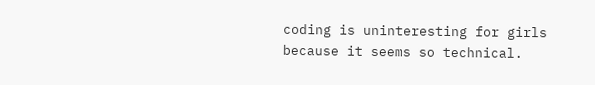coding is uninteresting for girls because it seems so technical.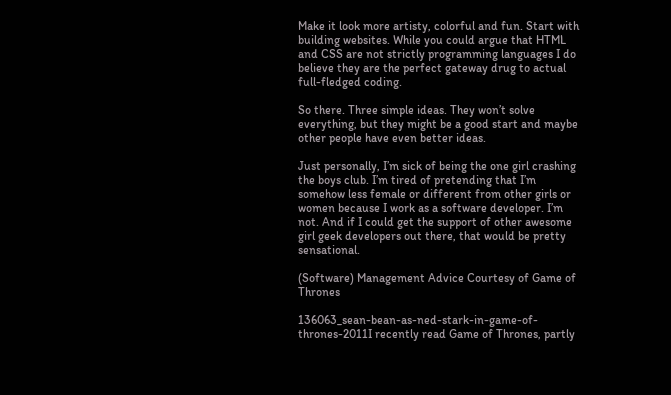Make it look more artisty, colorful and fun. Start with building websites. While you could argue that HTML and CSS are not strictly programming languages I do believe they are the perfect gateway drug to actual full-fledged coding.

So there. Three simple ideas. They won’t solve everything, but they might be a good start and maybe other people have even better ideas.

Just personally, I’m sick of being the one girl crashing the boys club. I’m tired of pretending that I’m somehow less female or different from other girls or women because I work as a software developer. I’m not. And if I could get the support of other awesome girl geek developers out there, that would be pretty sensational.

(Software) Management Advice Courtesy of Game of Thrones

136063_sean-bean-as-ned-stark-in-game-of-thrones-2011I recently read Game of Thrones, partly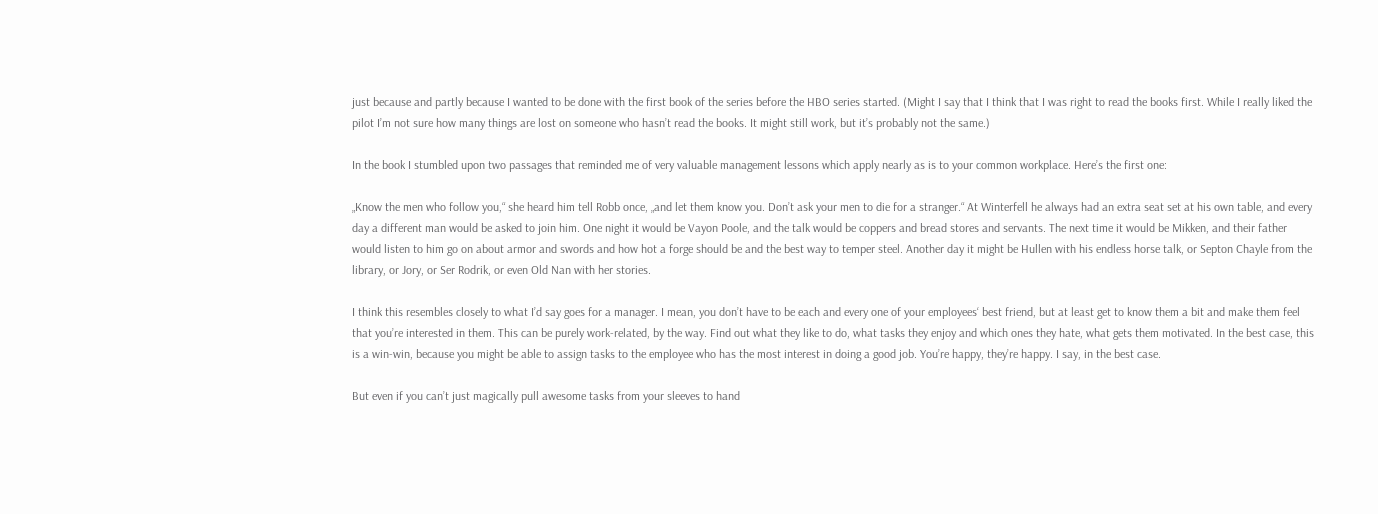just because and partly because I wanted to be done with the first book of the series before the HBO series started. (Might I say that I think that I was right to read the books first. While I really liked the pilot I’m not sure how many things are lost on someone who hasn’t read the books. It might still work, but it’s probably not the same.)

In the book I stumbled upon two passages that reminded me of very valuable management lessons which apply nearly as is to your common workplace. Here’s the first one:

„Know the men who follow you,“ she heard him tell Robb once, „and let them know you. Don’t ask your men to die for a stranger.“ At Winterfell he always had an extra seat set at his own table, and every day a different man would be asked to join him. One night it would be Vayon Poole, and the talk would be coppers and bread stores and servants. The next time it would be Mikken, and their father would listen to him go on about armor and swords and how hot a forge should be and the best way to temper steel. Another day it might be Hullen with his endless horse talk, or Septon Chayle from the library, or Jory, or Ser Rodrik, or even Old Nan with her stories.

I think this resembles closely to what I’d say goes for a manager. I mean, you don’t have to be each and every one of your employees‘ best friend, but at least get to know them a bit and make them feel that you’re interested in them. This can be purely work-related, by the way. Find out what they like to do, what tasks they enjoy and which ones they hate, what gets them motivated. In the best case, this is a win-win, because you might be able to assign tasks to the employee who has the most interest in doing a good job. You’re happy, they’re happy. I say, in the best case.

But even if you can’t just magically pull awesome tasks from your sleeves to hand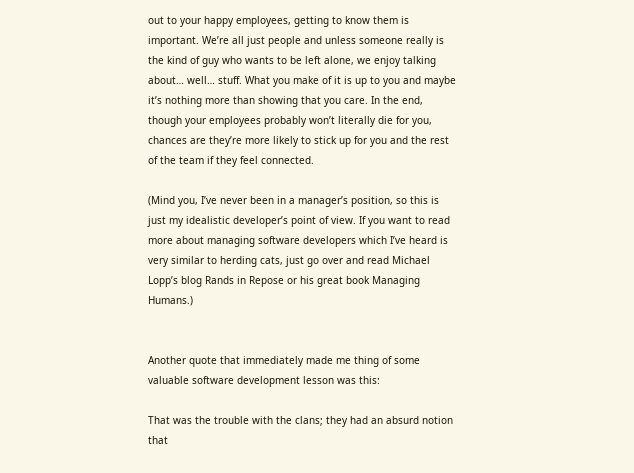out to your happy employees, getting to know them is important. We’re all just people and unless someone really is the kind of guy who wants to be left alone, we enjoy talking about… well… stuff. What you make of it is up to you and maybe it’s nothing more than showing that you care. In the end, though your employees probably won’t literally die for you, chances are they’re more likely to stick up for you and the rest of the team if they feel connected.

(Mind you, I’ve never been in a manager’s position, so this is just my idealistic developer’s point of view. If you want to read more about managing software developers which I’ve heard is very similar to herding cats, just go over and read Michael Lopp’s blog Rands in Repose or his great book Managing Humans.)


Another quote that immediately made me thing of some valuable software development lesson was this:

That was the trouble with the clans; they had an absurd notion that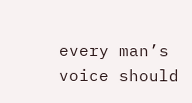every man’s voice should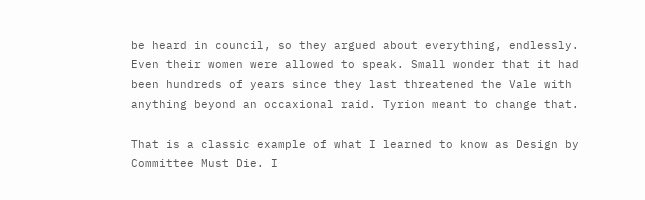be heard in council, so they argued about everything, endlessly. Even their women were allowed to speak. Small wonder that it had been hundreds of years since they last threatened the Vale with anything beyond an occaxional raid. Tyrion meant to change that.

That is a classic example of what I learned to know as Design by Committee Must Die. I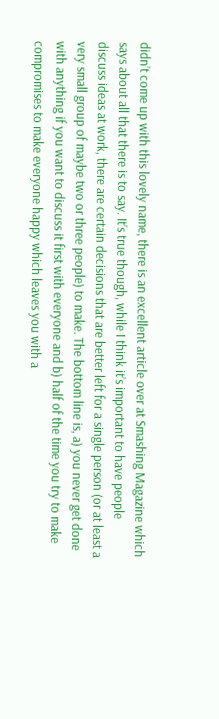didn’t come up with this lovely name, there is an excellent article over at Smashing Magazine which says about all that there is to say. It’s true though, while I think it’s important to have people discuss ideas at work, there are certain decisions that are better left for a single person (or at least a very small group of maybe two or three people) to make. The bottom line is, a) you never get done with anything if you want to discuss it first with everyone and b) half of the time you try to make compromises to make everyone happy which leaves you with a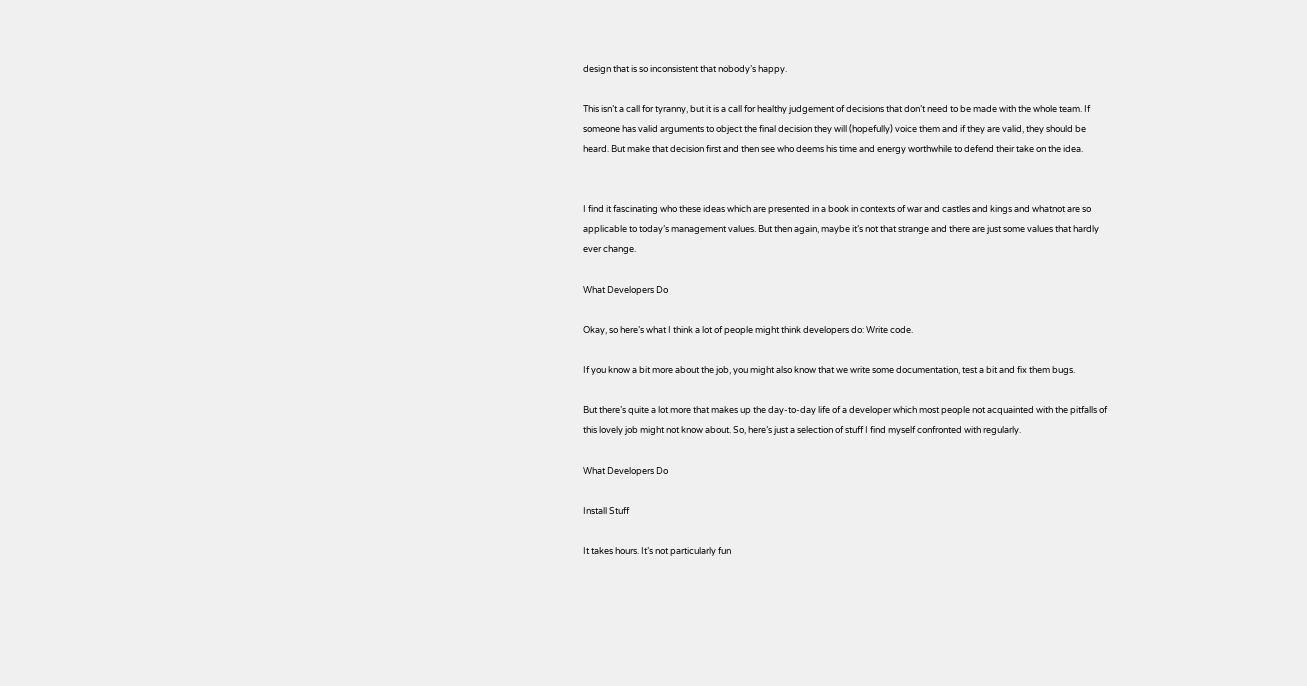design that is so inconsistent that nobody’s happy.

This isn’t a call for tyranny, but it is a call for healthy judgement of decisions that don’t need to be made with the whole team. If someone has valid arguments to object the final decision they will (hopefully) voice them and if they are valid, they should be heard. But make that decision first and then see who deems his time and energy worthwhile to defend their take on the idea.


I find it fascinating who these ideas which are presented in a book in contexts of war and castles and kings and whatnot are so applicable to today’s management values. But then again, maybe it’s not that strange and there are just some values that hardly ever change.

What Developers Do

Okay, so here’s what I think a lot of people might think developers do: Write code.

If you know a bit more about the job, you might also know that we write some documentation, test a bit and fix them bugs.

But there’s quite a lot more that makes up the day-to-day life of a developer which most people not acquainted with the pitfalls of this lovely job might not know about. So, here’s just a selection of stuff I find myself confronted with regularly.

What Developers Do

Install Stuff

It takes hours. It’s not particularly fun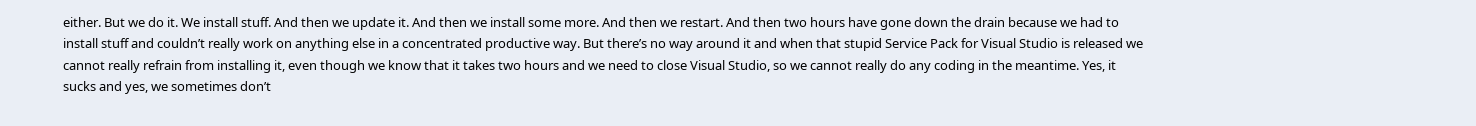either. But we do it. We install stuff. And then we update it. And then we install some more. And then we restart. And then two hours have gone down the drain because we had to install stuff and couldn’t really work on anything else in a concentrated productive way. But there’s no way around it and when that stupid Service Pack for Visual Studio is released we cannot really refrain from installing it, even though we know that it takes two hours and we need to close Visual Studio, so we cannot really do any coding in the meantime. Yes, it sucks and yes, we sometimes don’t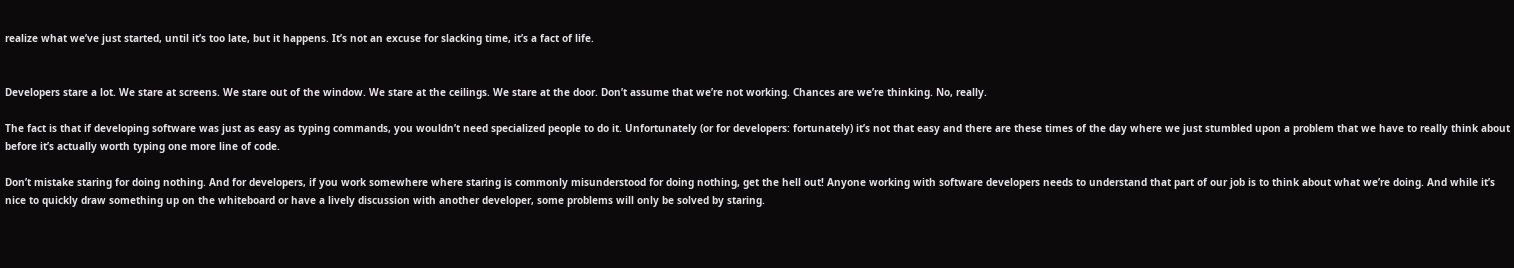realize what we’ve just started, until it’s too late, but it happens. It’s not an excuse for slacking time, it’s a fact of life.


Developers stare a lot. We stare at screens. We stare out of the window. We stare at the ceilings. We stare at the door. Don’t assume that we’re not working. Chances are we’re thinking. No, really.

The fact is that if developing software was just as easy as typing commands, you wouldn’t need specialized people to do it. Unfortunately (or for developers: fortunately) it’s not that easy and there are these times of the day where we just stumbled upon a problem that we have to really think about before it’s actually worth typing one more line of code.

Don’t mistake staring for doing nothing. And for developers, if you work somewhere where staring is commonly misunderstood for doing nothing, get the hell out! Anyone working with software developers needs to understand that part of our job is to think about what we’re doing. And while it’s nice to quickly draw something up on the whiteboard or have a lively discussion with another developer, some problems will only be solved by staring.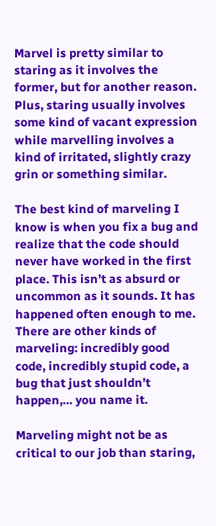Marvel is pretty similar to staring as it involves the former, but for another reason. Plus, staring usually involves some kind of vacant expression while marvelling involves a kind of irritated, slightly crazy grin or something similar.

The best kind of marveling I know is when you fix a bug and realize that the code should never have worked in the first place. This isn’t as absurd or uncommon as it sounds. It has happened often enough to me. There are other kinds of marveling: incredibly good code, incredibly stupid code, a bug that just shouldn’t happen,… you name it.

Marveling might not be as critical to our job than staring,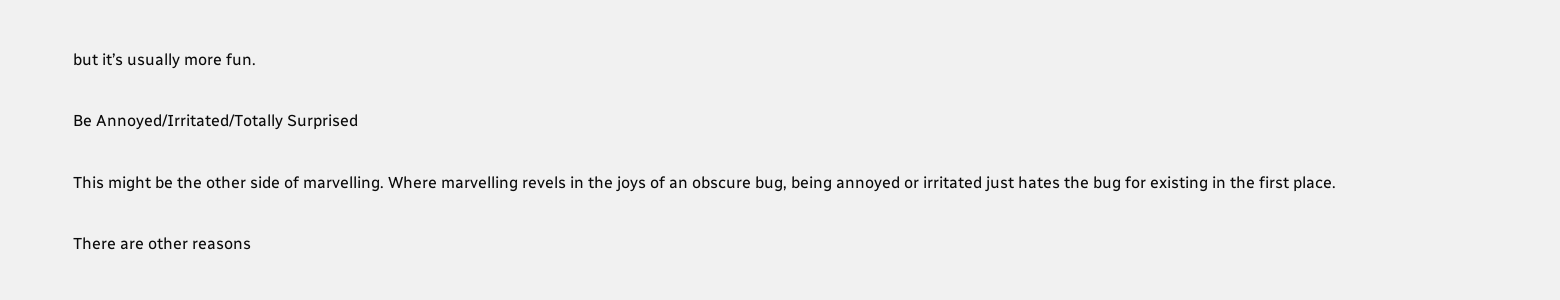but it’s usually more fun.

Be Annoyed/Irritated/Totally Surprised

This might be the other side of marvelling. Where marvelling revels in the joys of an obscure bug, being annoyed or irritated just hates the bug for existing in the first place.

There are other reasons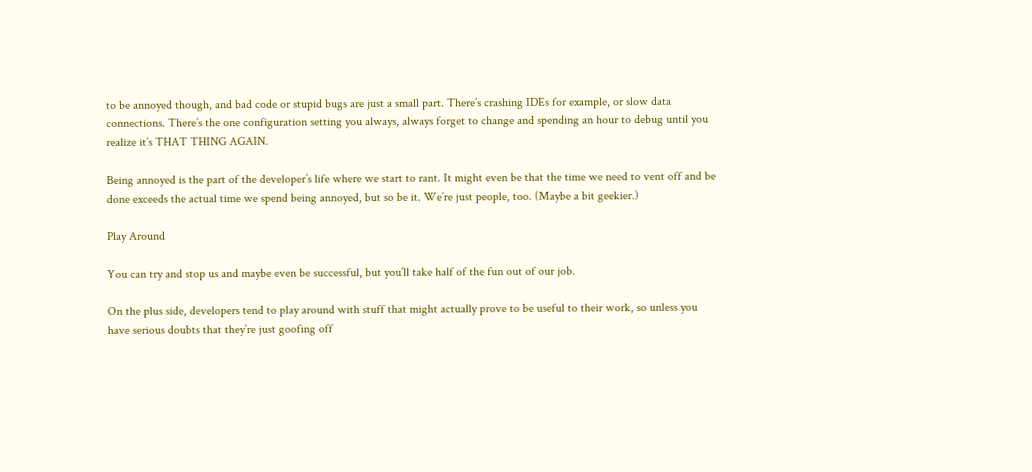to be annoyed though, and bad code or stupid bugs are just a small part. There’s crashing IDEs for example, or slow data connections. There’s the one configuration setting you always, always forget to change and spending an hour to debug until you realize it’s THAT THING AGAIN.

Being annoyed is the part of the developer’s life where we start to rant. It might even be that the time we need to vent off and be done exceeds the actual time we spend being annoyed, but so be it. We’re just people, too. (Maybe a bit geekier.)

Play Around

You can try and stop us and maybe even be successful, but you’ll take half of the fun out of our job.

On the plus side, developers tend to play around with stuff that might actually prove to be useful to their work, so unless you have serious doubts that they’re just goofing off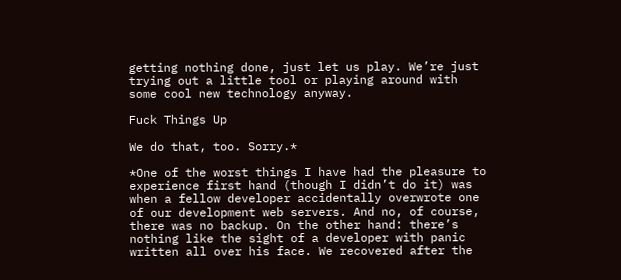getting nothing done, just let us play. We’re just trying out a little tool or playing around with some cool new technology anyway.

Fuck Things Up

We do that, too. Sorry.*

*One of the worst things I have had the pleasure to experience first hand (though I didn’t do it) was when a fellow developer accidentally overwrote one of our development web servers. And no, of course, there was no backup. On the other hand: there’s nothing like the sight of a developer with panic written all over his face. We recovered after the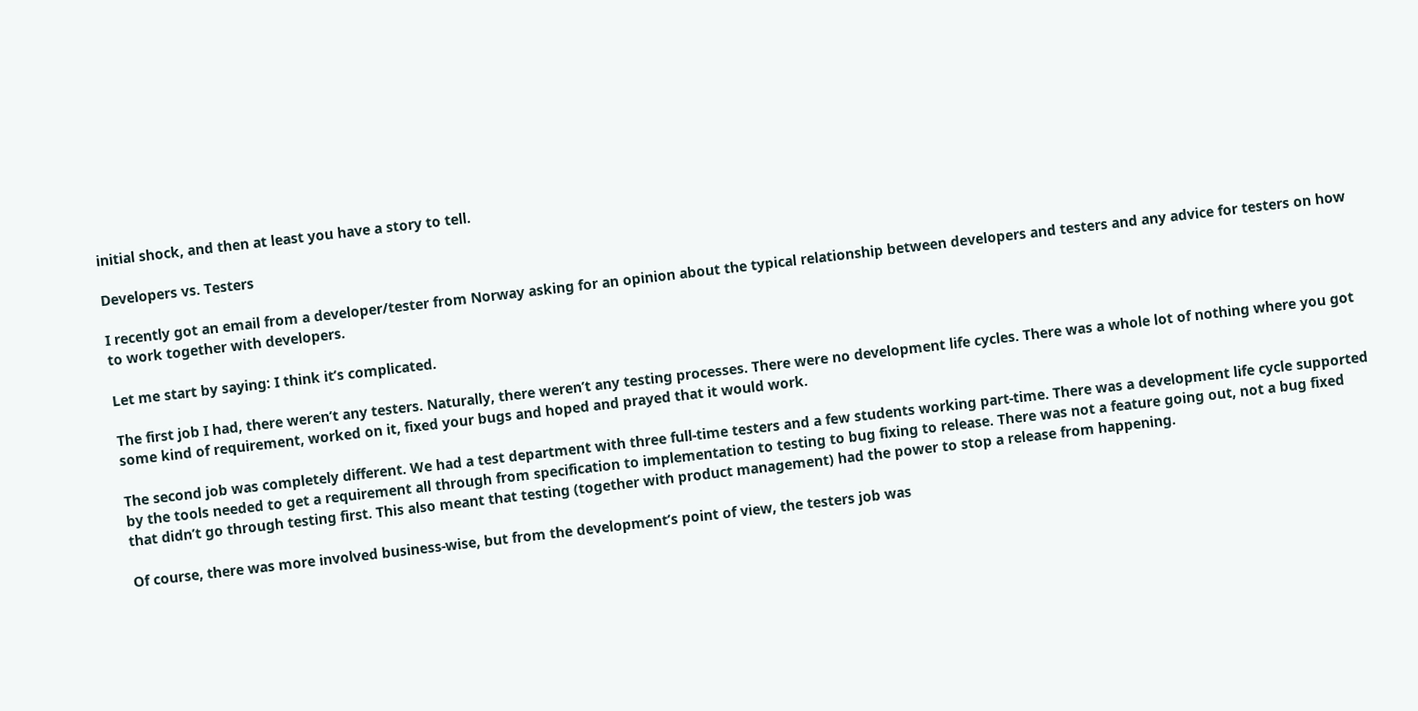initial shock, and then at least you have a story to tell.

Developers vs. Testers

I recently got an email from a developer/tester from Norway asking for an opinion about the typical relationship between developers and testers and any advice for testers on how to work together with developers.

Let me start by saying: I think it’s complicated.

The first job I had, there weren’t any testers. Naturally, there weren’t any testing processes. There were no development life cycles. There was a whole lot of nothing where you got some kind of requirement, worked on it, fixed your bugs and hoped and prayed that it would work.

The second job was completely different. We had a test department with three full-time testers and a few students working part-time. There was a development life cycle supported by the tools needed to get a requirement all through from specification to implementation to testing to bug fixing to release. There was not a feature going out, not a bug fixed that didn’t go through testing first. This also meant that testing (together with product management) had the power to stop a release from happening.

Of course, there was more involved business-wise, but from the development’s point of view, the testers job was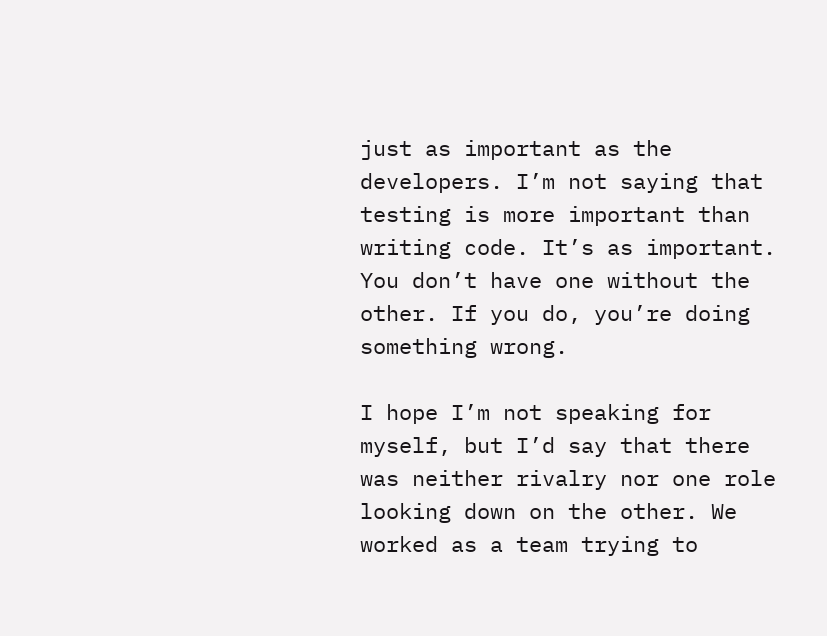just as important as the developers. I’m not saying that testing is more important than writing code. It’s as important. You don’t have one without the other. If you do, you’re doing something wrong.

I hope I’m not speaking for myself, but I’d say that there was neither rivalry nor one role looking down on the other. We worked as a team trying to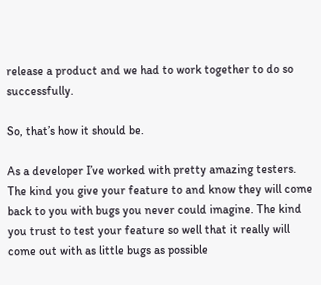release a product and we had to work together to do so successfully.

So, that’s how it should be.

As a developer I’ve worked with pretty amazing testers. The kind you give your feature to and know they will come back to you with bugs you never could imagine. The kind you trust to test your feature so well that it really will come out with as little bugs as possible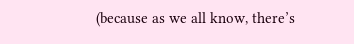(because as we all know, there’s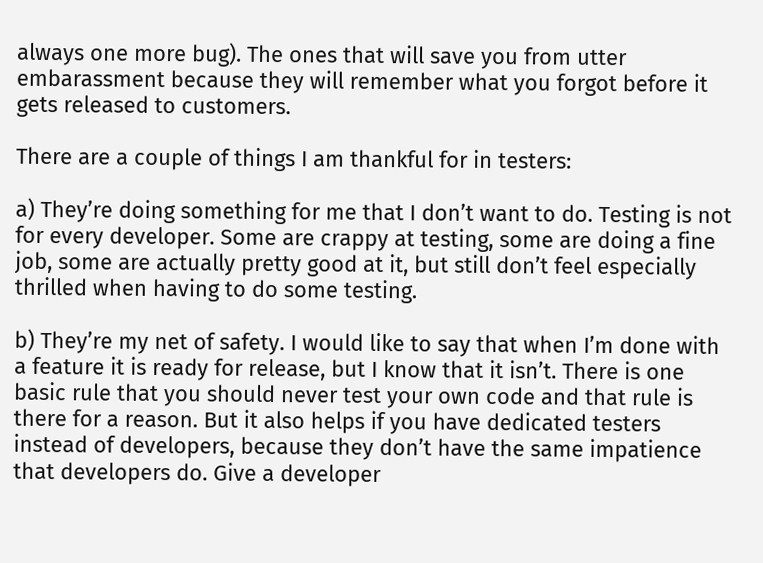always one more bug). The ones that will save you from utter embarassment because they will remember what you forgot before it gets released to customers.

There are a couple of things I am thankful for in testers:

a) They’re doing something for me that I don’t want to do. Testing is not for every developer. Some are crappy at testing, some are doing a fine job, some are actually pretty good at it, but still don’t feel especially thrilled when having to do some testing.

b) They’re my net of safety. I would like to say that when I’m done with a feature it is ready for release, but I know that it isn’t. There is one basic rule that you should never test your own code and that rule is there for a reason. But it also helps if you have dedicated testers instead of developers, because they don’t have the same impatience that developers do. Give a developer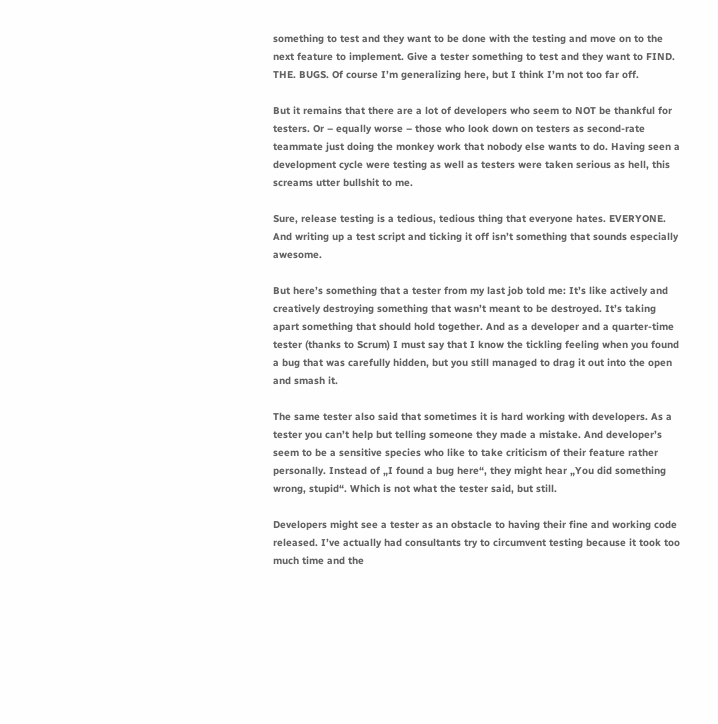something to test and they want to be done with the testing and move on to the next feature to implement. Give a tester something to test and they want to FIND. THE. BUGS. Of course I’m generalizing here, but I think I’m not too far off.

But it remains that there are a lot of developers who seem to NOT be thankful for testers. Or – equally worse – those who look down on testers as second-rate teammate just doing the monkey work that nobody else wants to do. Having seen a development cycle were testing as well as testers were taken serious as hell, this screams utter bullshit to me.

Sure, release testing is a tedious, tedious thing that everyone hates. EVERYONE. And writing up a test script and ticking it off isn’t something that sounds especially awesome.

But here’s something that a tester from my last job told me: It’s like actively and creatively destroying something that wasn’t meant to be destroyed. It’s taking apart something that should hold together. And as a developer and a quarter-time tester (thanks to Scrum) I must say that I know the tickling feeling when you found a bug that was carefully hidden, but you still managed to drag it out into the open and smash it.

The same tester also said that sometimes it is hard working with developers. As a tester you can’t help but telling someone they made a mistake. And developer’s seem to be a sensitive species who like to take criticism of their feature rather personally. Instead of „I found a bug here“, they might hear „You did something wrong, stupid“. Which is not what the tester said, but still.

Developers might see a tester as an obstacle to having their fine and working code released. I’ve actually had consultants try to circumvent testing because it took too much time and the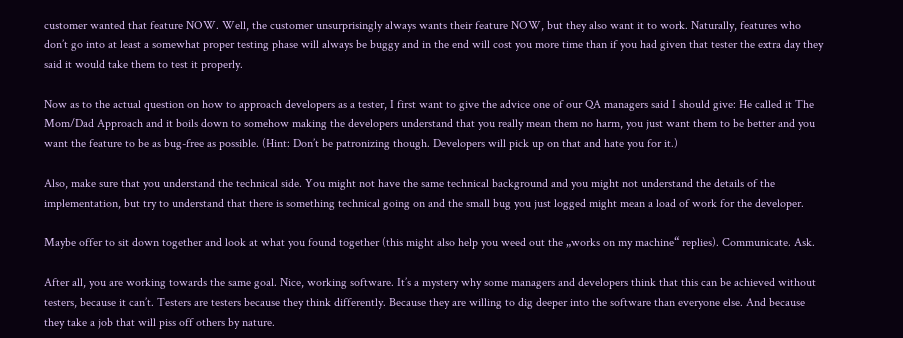customer wanted that feature NOW. Well, the customer unsurprisingly always wants their feature NOW, but they also want it to work. Naturally, features who don’t go into at least a somewhat proper testing phase will always be buggy and in the end will cost you more time than if you had given that tester the extra day they said it would take them to test it properly.

Now as to the actual question on how to approach developers as a tester, I first want to give the advice one of our QA managers said I should give: He called it The Mom/Dad Approach and it boils down to somehow making the developers understand that you really mean them no harm, you just want them to be better and you want the feature to be as bug-free as possible. (Hint: Don’t be patronizing though. Developers will pick up on that and hate you for it.)

Also, make sure that you understand the technical side. You might not have the same technical background and you might not understand the details of the implementation, but try to understand that there is something technical going on and the small bug you just logged might mean a load of work for the developer.

Maybe offer to sit down together and look at what you found together (this might also help you weed out the „works on my machine“ replies). Communicate. Ask.

After all, you are working towards the same goal. Nice, working software. It’s a mystery why some managers and developers think that this can be achieved without testers, because it can’t. Testers are testers because they think differently. Because they are willing to dig deeper into the software than everyone else. And because they take a job that will piss off others by nature.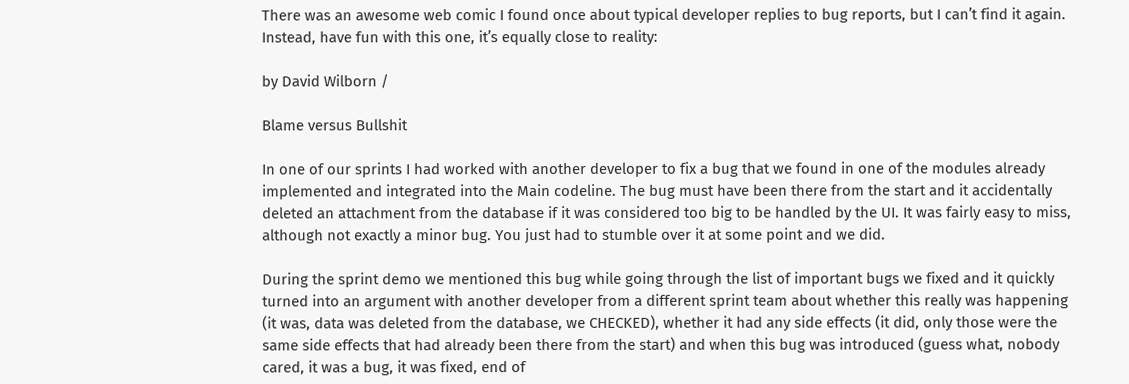There was an awesome web comic I found once about typical developer replies to bug reports, but I can’t find it again. Instead, have fun with this one, it’s equally close to reality:

by David Wilborn /

Blame versus Bullshit

In one of our sprints I had worked with another developer to fix a bug that we found in one of the modules already implemented and integrated into the Main codeline. The bug must have been there from the start and it accidentally deleted an attachment from the database if it was considered too big to be handled by the UI. It was fairly easy to miss, although not exactly a minor bug. You just had to stumble over it at some point and we did.

During the sprint demo we mentioned this bug while going through the list of important bugs we fixed and it quickly turned into an argument with another developer from a different sprint team about whether this really was happening (it was, data was deleted from the database, we CHECKED), whether it had any side effects (it did, only those were the same side effects that had already been there from the start) and when this bug was introduced (guess what, nobody cared, it was a bug, it was fixed, end of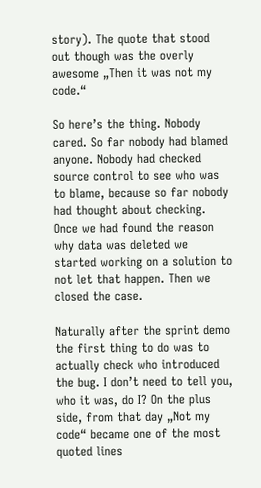story). The quote that stood out though was the overly awesome „Then it was not my code.“

So here’s the thing. Nobody cared. So far nobody had blamed anyone. Nobody had checked source control to see who was to blame, because so far nobody had thought about checking. Once we had found the reason why data was deleted we started working on a solution to not let that happen. Then we closed the case.

Naturally after the sprint demo the first thing to do was to actually check who introduced the bug. I don’t need to tell you, who it was, do I? On the plus side, from that day „Not my code“ became one of the most quoted lines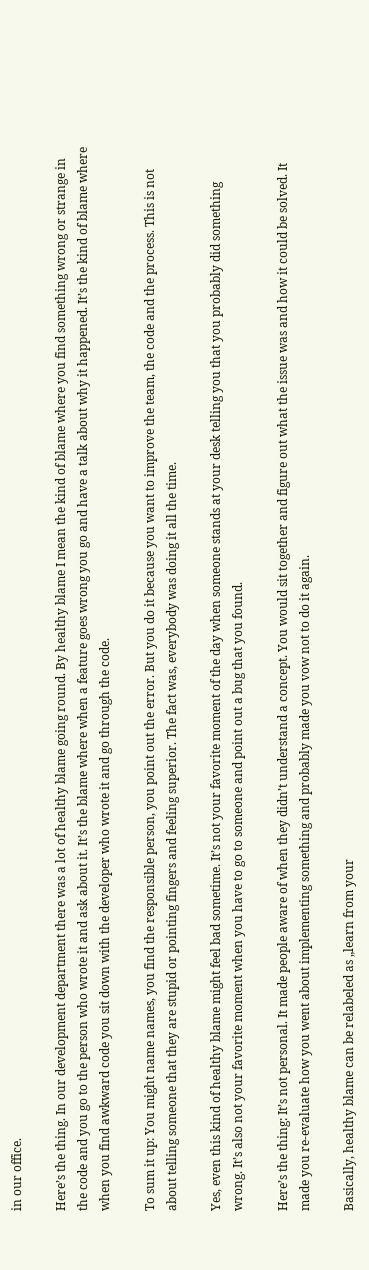in our office.

Here’s the thing. In our development department there was a lot of healthy blame going round. By healthy blame I mean the kind of blame where you find something wrong or strange in the code and you go to the person who wrote it and ask about it. It’s the blame where when a feature goes wrong you go and have a talk about why it happened. It’s the kind of blame where when you find awkward code you sit down with the developer who wrote it and go through the code.

To sum it up: You might name names, you find the responsible person, you point out the error. But you do it because you want to improve the team, the code and the process. This is not about telling someone that they are stupid or pointing fingers and feeling superior. The fact was, everybody was doing it all the time.

Yes, even this kind of healthy blame might feel bad sometime. It’s not your favorite moment of the day when someone stands at your desk telling you that you probably did something wrong. It’s also not your favorite moment when you have to go to someone and point out a bug that you found.

Here’s the thing: It’s not personal. It made people aware of when they didn’t understand a concept. You would sit together and figure out what the issue was and how it could be solved. It made you re-evaluate how you went about implementing something and probably made you vow not to do it again.

Basically, healthy blame can be relabeled as „learn from your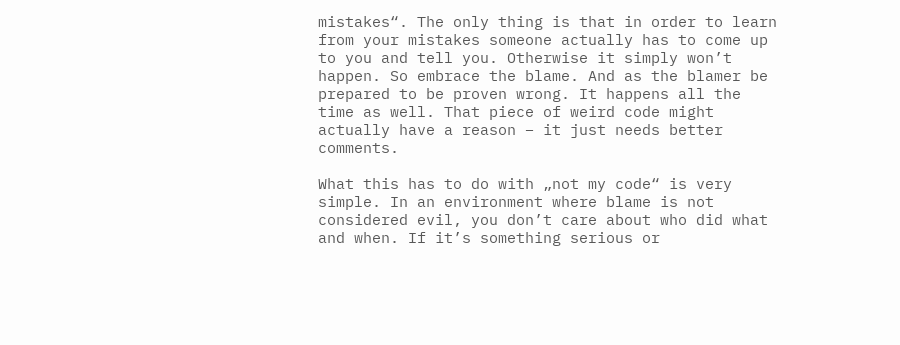mistakes“. The only thing is that in order to learn from your mistakes someone actually has to come up to you and tell you. Otherwise it simply won’t happen. So embrace the blame. And as the blamer be prepared to be proven wrong. It happens all the time as well. That piece of weird code might actually have a reason – it just needs better comments.

What this has to do with „not my code“ is very simple. In an environment where blame is not considered evil, you don’t care about who did what and when. If it’s something serious or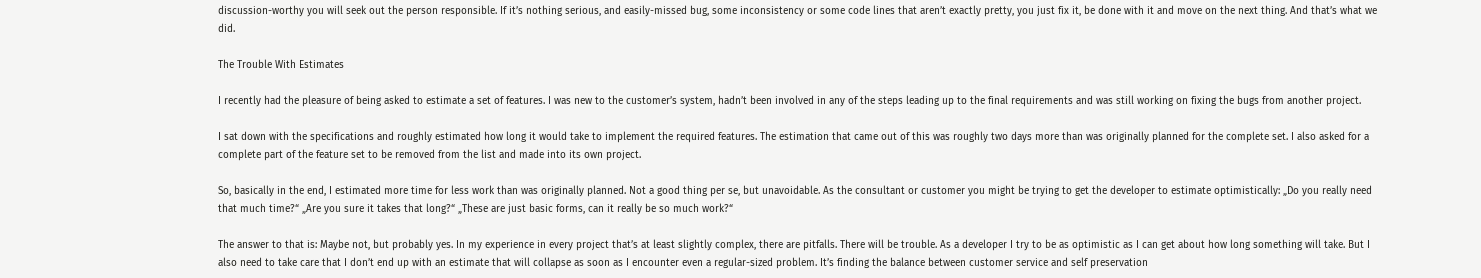discussion-worthy you will seek out the person responsible. If it’s nothing serious, and easily-missed bug, some inconsistency or some code lines that aren’t exactly pretty, you just fix it, be done with it and move on the next thing. And that’s what we did.

The Trouble With Estimates

I recently had the pleasure of being asked to estimate a set of features. I was new to the customer’s system, hadn’t been involved in any of the steps leading up to the final requirements and was still working on fixing the bugs from another project.

I sat down with the specifications and roughly estimated how long it would take to implement the required features. The estimation that came out of this was roughly two days more than was originally planned for the complete set. I also asked for a complete part of the feature set to be removed from the list and made into its own project.

So, basically in the end, I estimated more time for less work than was originally planned. Not a good thing per se, but unavoidable. As the consultant or customer you might be trying to get the developer to estimate optimistically: „Do you really need that much time?“ „Are you sure it takes that long?“ „These are just basic forms, can it really be so much work?“

The answer to that is: Maybe not, but probably yes. In my experience in every project that’s at least slightly complex, there are pitfalls. There will be trouble. As a developer I try to be as optimistic as I can get about how long something will take. But I also need to take care that I don’t end up with an estimate that will collapse as soon as I encounter even a regular-sized problem. It’s finding the balance between customer service and self preservation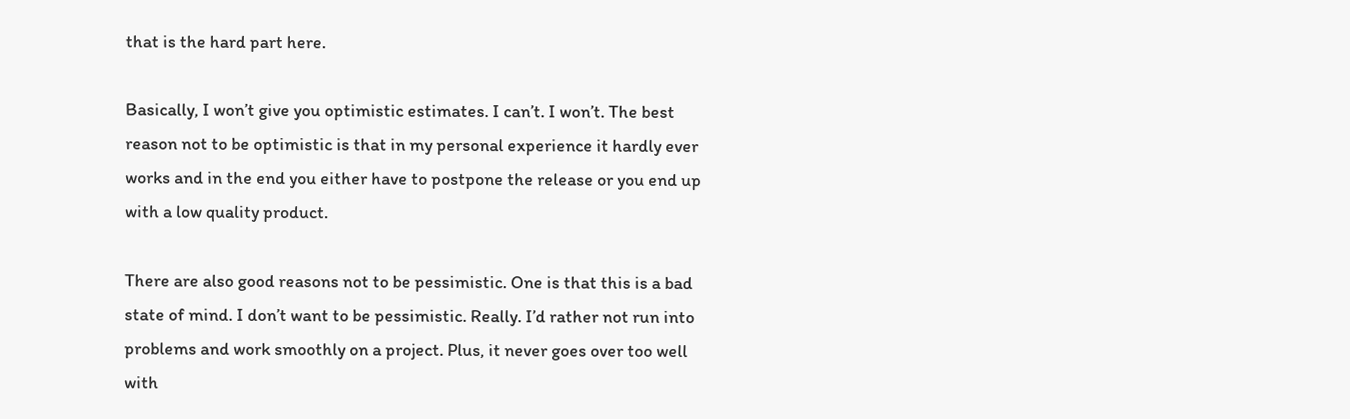that is the hard part here.

Basically, I won’t give you optimistic estimates. I can’t. I won’t. The best reason not to be optimistic is that in my personal experience it hardly ever works and in the end you either have to postpone the release or you end up with a low quality product.

There are also good reasons not to be pessimistic. One is that this is a bad state of mind. I don’t want to be pessimistic. Really. I’d rather not run into problems and work smoothly on a project. Plus, it never goes over too well with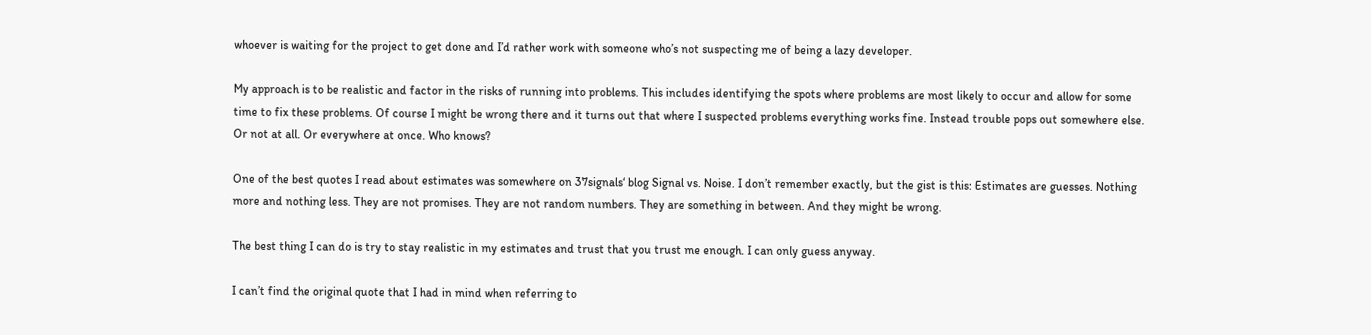whoever is waiting for the project to get done and I’d rather work with someone who’s not suspecting me of being a lazy developer.

My approach is to be realistic and factor in the risks of running into problems. This includes identifying the spots where problems are most likely to occur and allow for some time to fix these problems. Of course I might be wrong there and it turns out that where I suspected problems everything works fine. Instead trouble pops out somewhere else. Or not at all. Or everywhere at once. Who knows?

One of the best quotes I read about estimates was somewhere on 37signals‘ blog Signal vs. Noise. I don’t remember exactly, but the gist is this: Estimates are guesses. Nothing more and nothing less. They are not promises. They are not random numbers. They are something in between. And they might be wrong.

The best thing I can do is try to stay realistic in my estimates and trust that you trust me enough. I can only guess anyway.

I can’t find the original quote that I had in mind when referring to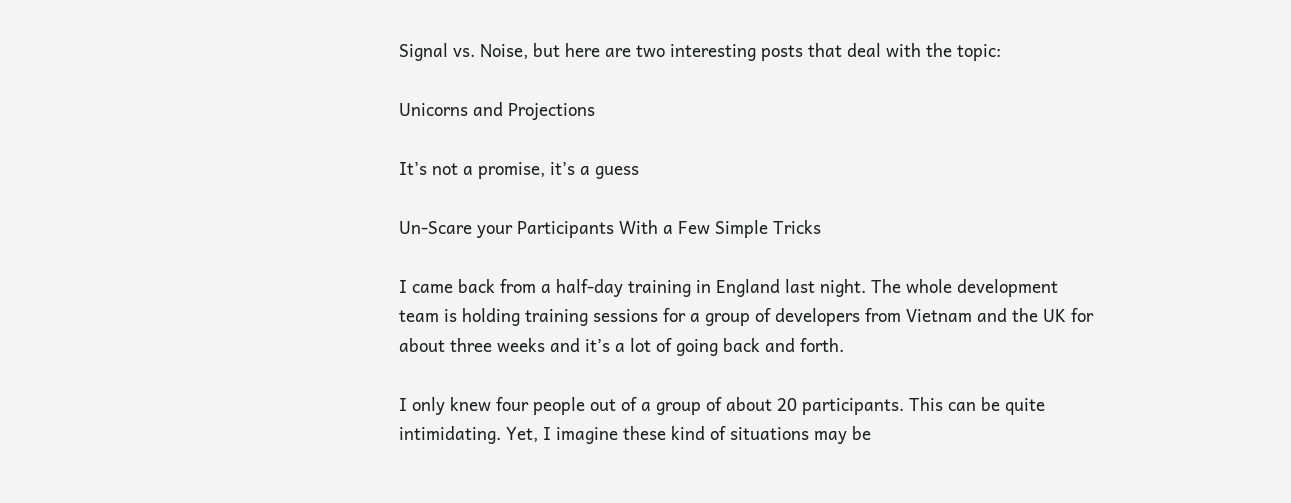Signal vs. Noise, but here are two interesting posts that deal with the topic:

Unicorns and Projections

It’s not a promise, it’s a guess

Un-Scare your Participants With a Few Simple Tricks

I came back from a half-day training in England last night. The whole development team is holding training sessions for a group of developers from Vietnam and the UK for about three weeks and it’s a lot of going back and forth.

I only knew four people out of a group of about 20 participants. This can be quite intimidating. Yet, I imagine these kind of situations may be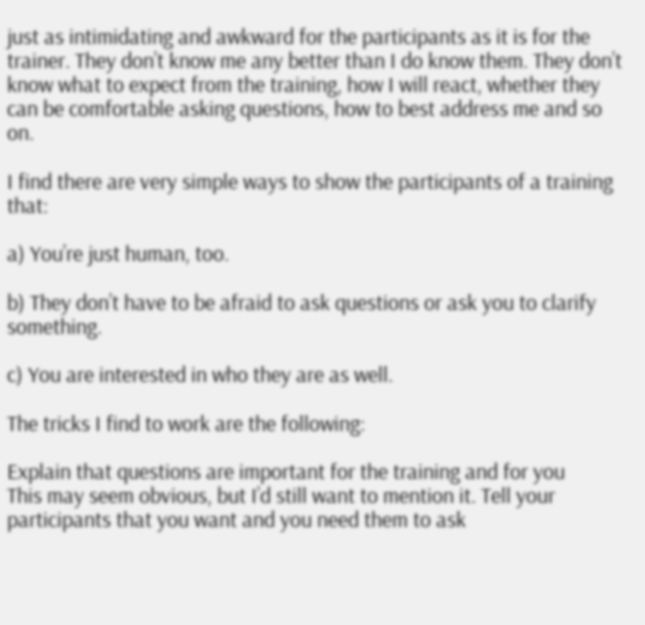just as intimidating and awkward for the participants as it is for the trainer. They don’t know me any better than I do know them. They don’t know what to expect from the training, how I will react, whether they can be comfortable asking questions, how to best address me and so on.

I find there are very simple ways to show the participants of a training that:

a) You’re just human, too.

b) They don’t have to be afraid to ask questions or ask you to clarify something.

c) You are interested in who they are as well.

The tricks I find to work are the following:

Explain that questions are important for the training and for you
This may seem obvious, but I’d still want to mention it. Tell your participants that you want and you need them to ask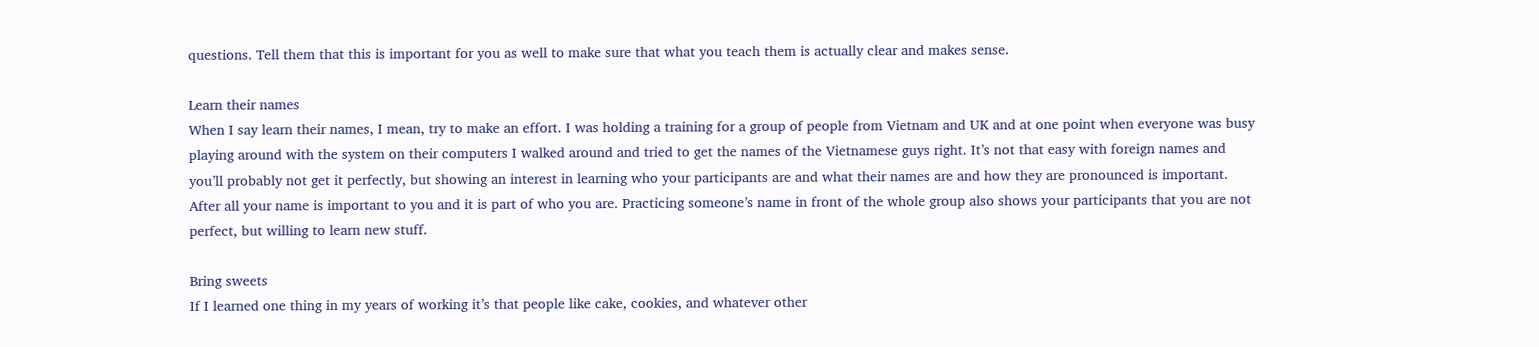questions. Tell them that this is important for you as well to make sure that what you teach them is actually clear and makes sense.

Learn their names
When I say learn their names, I mean, try to make an effort. I was holding a training for a group of people from Vietnam and UK and at one point when everyone was busy playing around with the system on their computers I walked around and tried to get the names of the Vietnamese guys right. It’s not that easy with foreign names and you’ll probably not get it perfectly, but showing an interest in learning who your participants are and what their names are and how they are pronounced is important. After all your name is important to you and it is part of who you are. Practicing someone’s name in front of the whole group also shows your participants that you are not perfect, but willing to learn new stuff.

Bring sweets
If I learned one thing in my years of working it’s that people like cake, cookies, and whatever other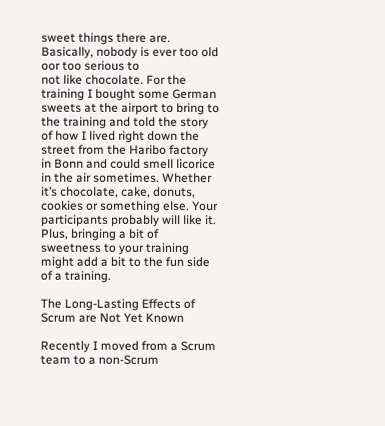sweet things there are. Basically, nobody is ever too old oor too serious to
not like chocolate. For the training I bought some German sweets at the airport to bring to the training and told the story of how I lived right down the street from the Haribo factory in Bonn and could smell licorice in the air sometimes. Whether it’s chocolate, cake, donuts, cookies or something else. Your participants probably will like it. Plus, bringing a bit of sweetness to your training might add a bit to the fun side of a training.

The Long-Lasting Effects of Scrum are Not Yet Known

Recently I moved from a Scrum team to a non-Scrum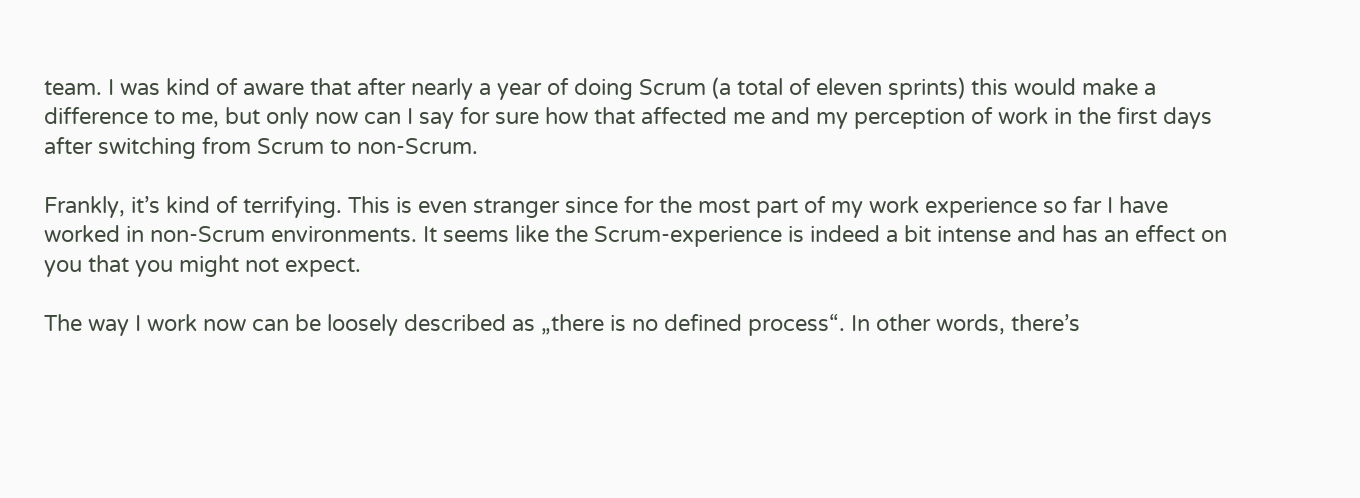team. I was kind of aware that after nearly a year of doing Scrum (a total of eleven sprints) this would make a difference to me, but only now can I say for sure how that affected me and my perception of work in the first days after switching from Scrum to non-Scrum.

Frankly, it’s kind of terrifying. This is even stranger since for the most part of my work experience so far I have worked in non-Scrum environments. It seems like the Scrum-experience is indeed a bit intense and has an effect on you that you might not expect.

The way I work now can be loosely described as „there is no defined process“. In other words, there’s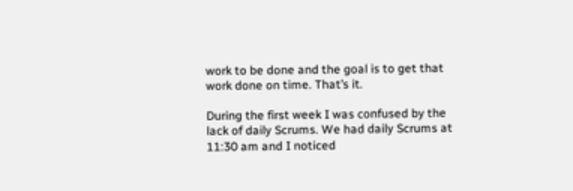work to be done and the goal is to get that work done on time. That’s it.

During the first week I was confused by the lack of daily Scrums. We had daily Scrums at 11:30 am and I noticed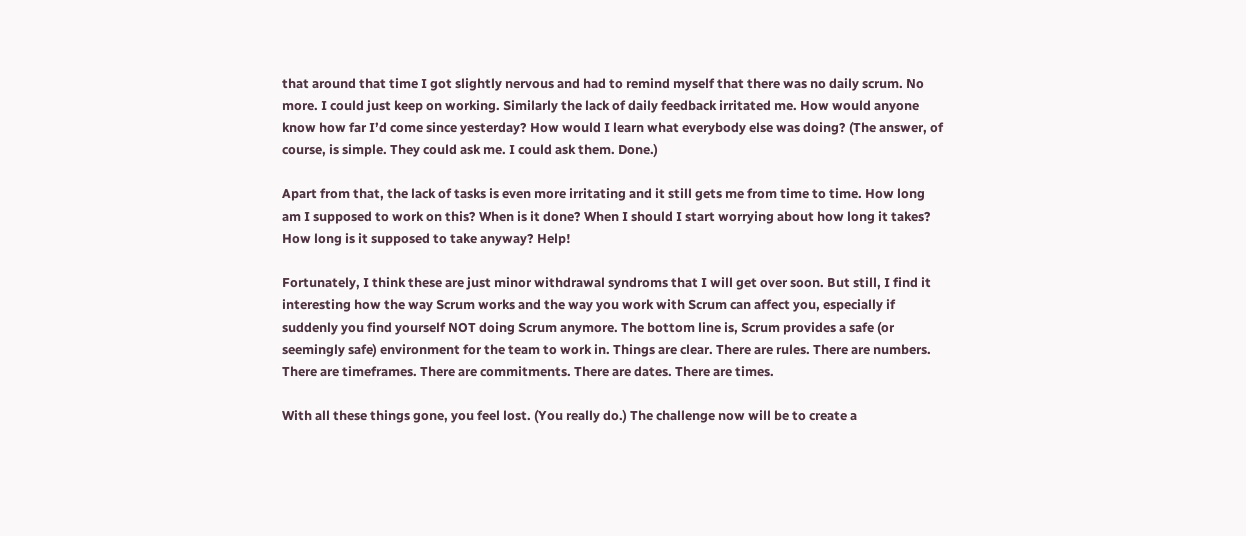that around that time I got slightly nervous and had to remind myself that there was no daily scrum. No more. I could just keep on working. Similarly the lack of daily feedback irritated me. How would anyone know how far I’d come since yesterday? How would I learn what everybody else was doing? (The answer, of course, is simple. They could ask me. I could ask them. Done.)

Apart from that, the lack of tasks is even more irritating and it still gets me from time to time. How long am I supposed to work on this? When is it done? When I should I start worrying about how long it takes? How long is it supposed to take anyway? Help!

Fortunately, I think these are just minor withdrawal syndroms that I will get over soon. But still, I find it interesting how the way Scrum works and the way you work with Scrum can affect you, especially if suddenly you find yourself NOT doing Scrum anymore. The bottom line is, Scrum provides a safe (or seemingly safe) environment for the team to work in. Things are clear. There are rules. There are numbers. There are timeframes. There are commitments. There are dates. There are times.

With all these things gone, you feel lost. (You really do.) The challenge now will be to create a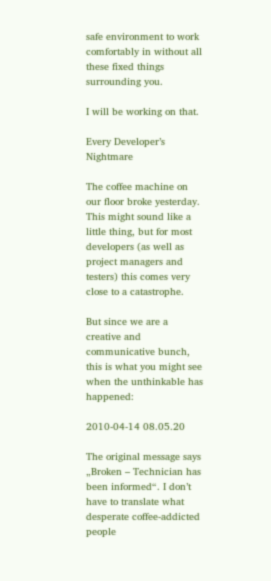safe environment to work comfortably in without all these fixed things surrounding you.

I will be working on that.

Every Developer’s Nightmare

The coffee machine on our floor broke yesterday. This might sound like a little thing, but for most developers (as well as project managers and testers) this comes very close to a catastrophe.

But since we are a creative and communicative bunch, this is what you might see when the unthinkable has happened:

2010-04-14 08.05.20

The original message says „Broken – Technician has been informed“. I don’t have to translate what desperate coffee-addicted people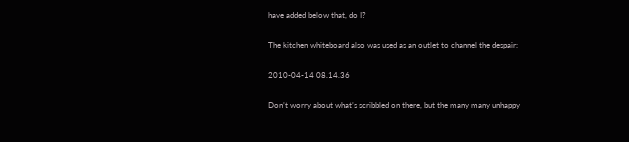have added below that, do I?

The kitchen whiteboard also was used as an outlet to channel the despair:

2010-04-14 08.14.36

Don’t worry about what’s scribbled on there, but the many many unhappy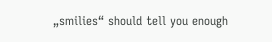„smilies“ should tell you enough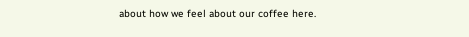about how we feel about our coffee here.